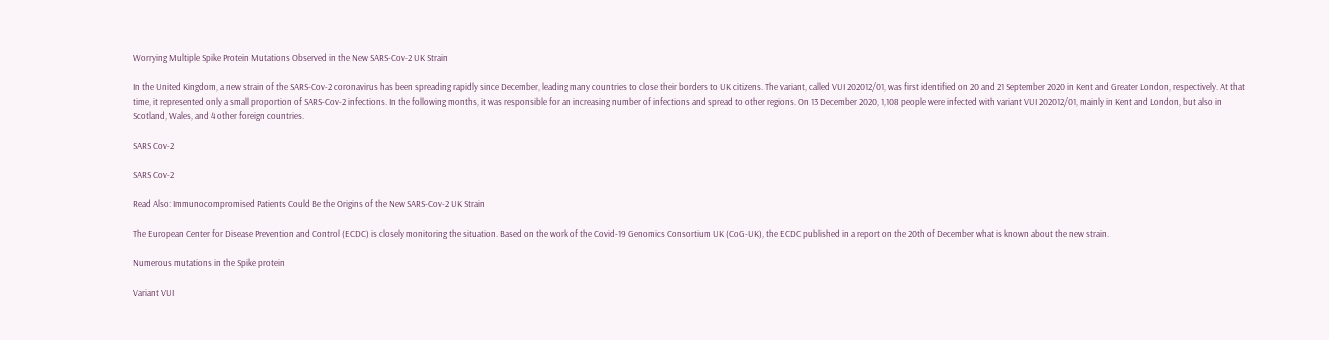Worrying Multiple Spike Protein Mutations Observed in the New SARS-Cov-2 UK Strain

In the United Kingdom, a new strain of the SARS-Cov-2 coronavirus has been spreading rapidly since December, leading many countries to close their borders to UK citizens. The variant, called VUI 202012/01, was first identified on 20 and 21 September 2020 in Kent and Greater London, respectively. At that time, it represented only a small proportion of SARS-Cov-2 infections. In the following months, it was responsible for an increasing number of infections and spread to other regions. On 13 December 2020, 1,108 people were infected with variant VUI 202012/01, mainly in Kent and London, but also in Scotland, Wales, and 4 other foreign countries.

SARS Cov-2

SARS Cov-2

Read Also: Immunocompromised Patients Could Be the Origins of the New SARS-Cov-2 UK Strain

The European Center for Disease Prevention and Control (ECDC) is closely monitoring the situation. Based on the work of the Covid-19 Genomics Consortium UK (CoG-UK), the ECDC published in a report on the 20th of December what is known about the new strain.

Numerous mutations in the Spike protein

Variant VUI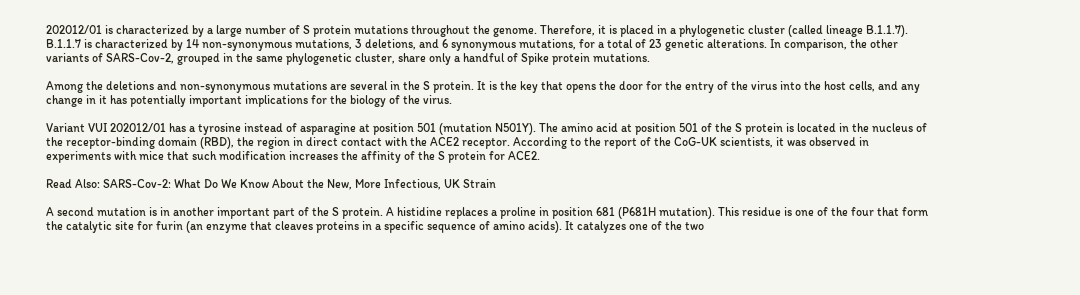202012/01 is characterized by a large number of S protein mutations throughout the genome. Therefore, it is placed in a phylogenetic cluster (called lineage B.1.1.7). B.1.1.7 is characterized by 14 non-synonymous mutations, 3 deletions, and 6 synonymous mutations, for a total of 23 genetic alterations. In comparison, the other variants of SARS-Cov-2, grouped in the same phylogenetic cluster, share only a handful of Spike protein mutations.

Among the deletions and non-synonymous mutations are several in the S protein. It is the key that opens the door for the entry of the virus into the host cells, and any change in it has potentially important implications for the biology of the virus.

Variant VUI 202012/01 has a tyrosine instead of asparagine at position 501 (mutation N501Y). The amino acid at position 501 of the S protein is located in the nucleus of the receptor-binding domain (RBD), the region in direct contact with the ACE2 receptor. According to the report of the CoG-UK scientists, it was observed in experiments with mice that such modification increases the affinity of the S protein for ACE2.

Read Also: SARS-Cov-2: What Do We Know About the New, More Infectious, UK Strain

A second mutation is in another important part of the S protein. A histidine replaces a proline in position 681 (P681H mutation). This residue is one of the four that form the catalytic site for furin (an enzyme that cleaves proteins in a specific sequence of amino acids). It catalyzes one of the two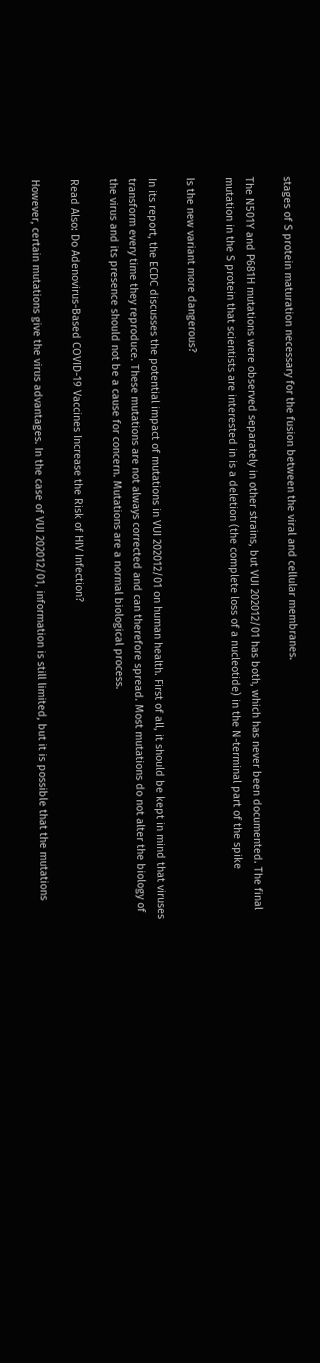stages of S protein maturation necessary for the fusion between the viral and cellular membranes.

The N501Y and P681H mutations were observed separately in other strains, but VUI 202012/01 has both, which has never been documented. The final mutation in the S protein that scientists are interested in is a deletion (the complete loss of a nucleotide) in the N-terminal part of the spike

Is the new variant more dangerous?

In its report, the ECDC discusses the potential impact of mutations in VUI 202012/01 on human health. First of all, it should be kept in mind that viruses transform every time they reproduce. These mutations are not always corrected and can therefore spread. Most mutations do not alter the biology of the virus and its presence should not be a cause for concern. Mutations are a normal biological process.

Read Also: Do Adenovirus-Based COVID-19 Vaccines Increase the Risk of HIV Infection?

However, certain mutations give the virus advantages. In the case of VUI 202012/01, information is still limited, but it is possible that the mutations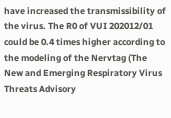have increased the transmissibility of the virus. The R0 of VUI 202012/01 could be 0.4 times higher according to the modeling of the Nervtag (The New and Emerging Respiratory Virus Threats Advisory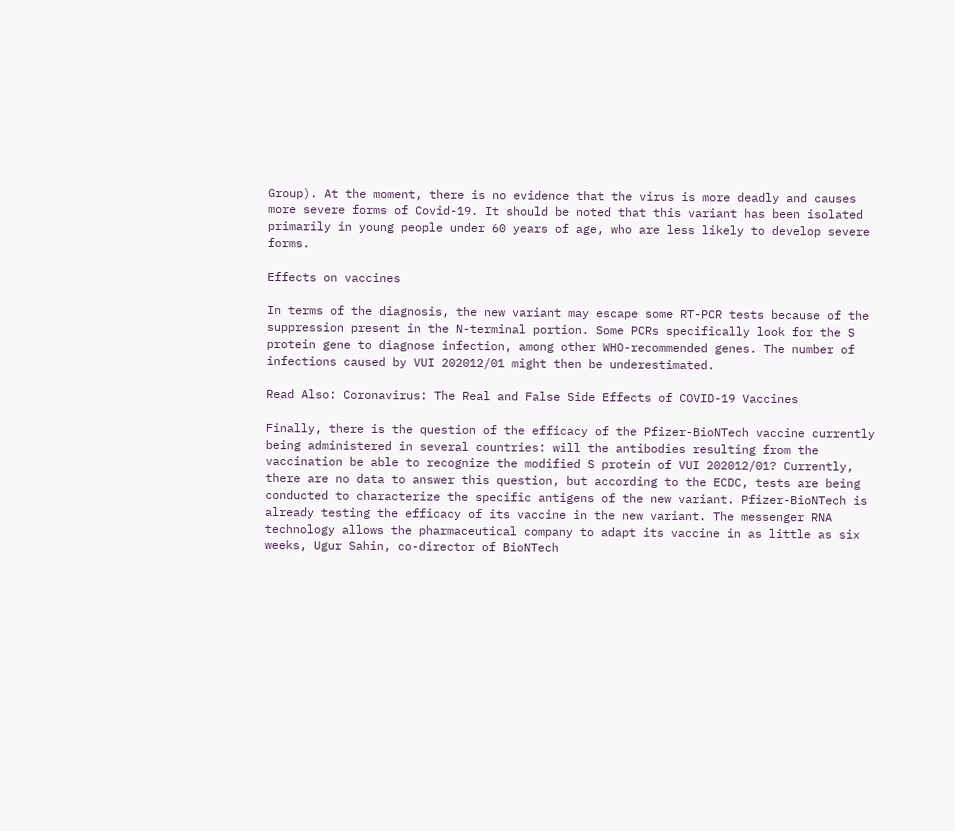Group). At the moment, there is no evidence that the virus is more deadly and causes more severe forms of Covid-19. It should be noted that this variant has been isolated primarily in young people under 60 years of age, who are less likely to develop severe forms.

Effects on vaccines

In terms of the diagnosis, the new variant may escape some RT-PCR tests because of the suppression present in the N-terminal portion. Some PCRs specifically look for the S protein gene to diagnose infection, among other WHO-recommended genes. The number of infections caused by VUI 202012/01 might then be underestimated.

Read Also: Coronavirus: The Real and False Side Effects of COVID-19 Vaccines

Finally, there is the question of the efficacy of the Pfizer-BioNTech vaccine currently being administered in several countries: will the antibodies resulting from the vaccination be able to recognize the modified S protein of VUI 202012/01? Currently, there are no data to answer this question, but according to the ECDC, tests are being conducted to characterize the specific antigens of the new variant. Pfizer-BioNTech is already testing the efficacy of its vaccine in the new variant. The messenger RNA technology allows the pharmaceutical company to adapt its vaccine in as little as six weeks, Ugur Sahin, co-director of BioNTech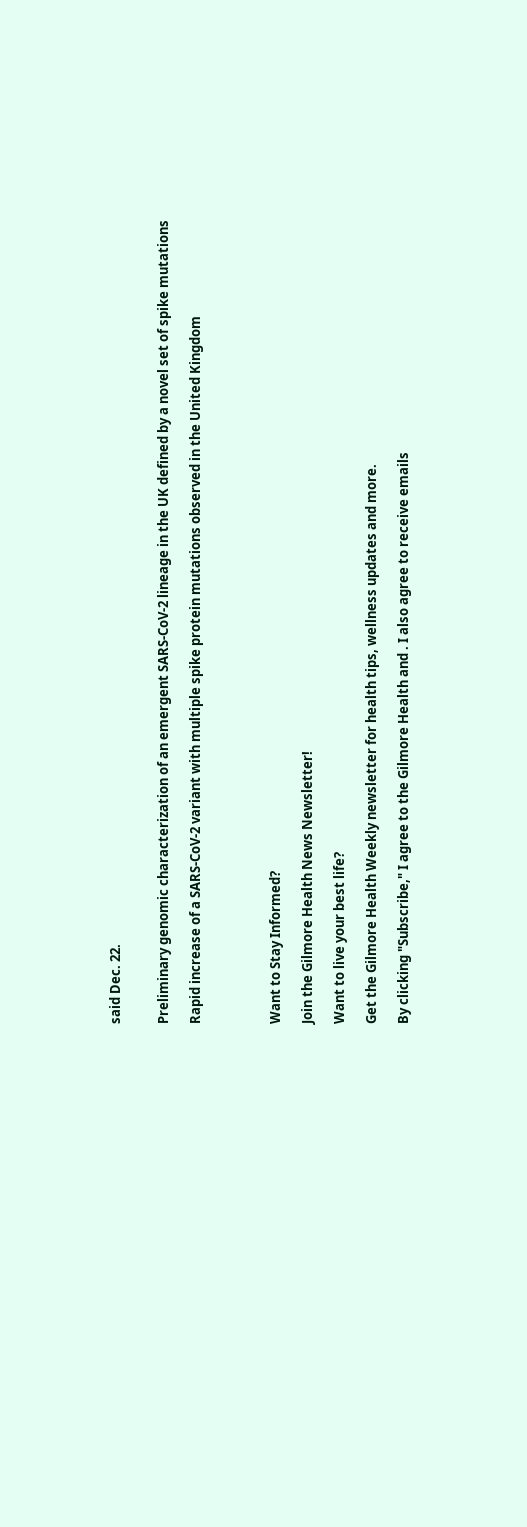said Dec. 22.


Preliminary genomic characterization of an emergent SARS-CoV-2 lineage in the UK defined by a novel set of spike mutations

Rapid increase of a SARS-CoV-2 variant with multiple spike protein mutations observed in the United Kingdom




Want to Stay Informed?

Join the Gilmore Health News Newsletter!

Want to live your best life?

Get the Gilmore Health Weekly newsletter for health tips, wellness updates and more.

By clicking "Subscribe," I agree to the Gilmore Health and . I also agree to receive emails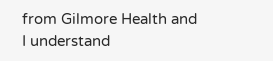from Gilmore Health and I understand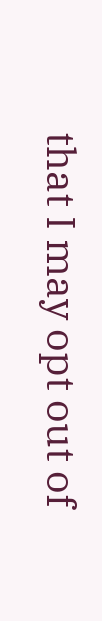that I may opt out of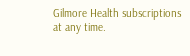Gilmore Health subscriptions at any time.